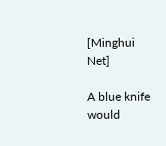[Minghui Net]

A blue knife would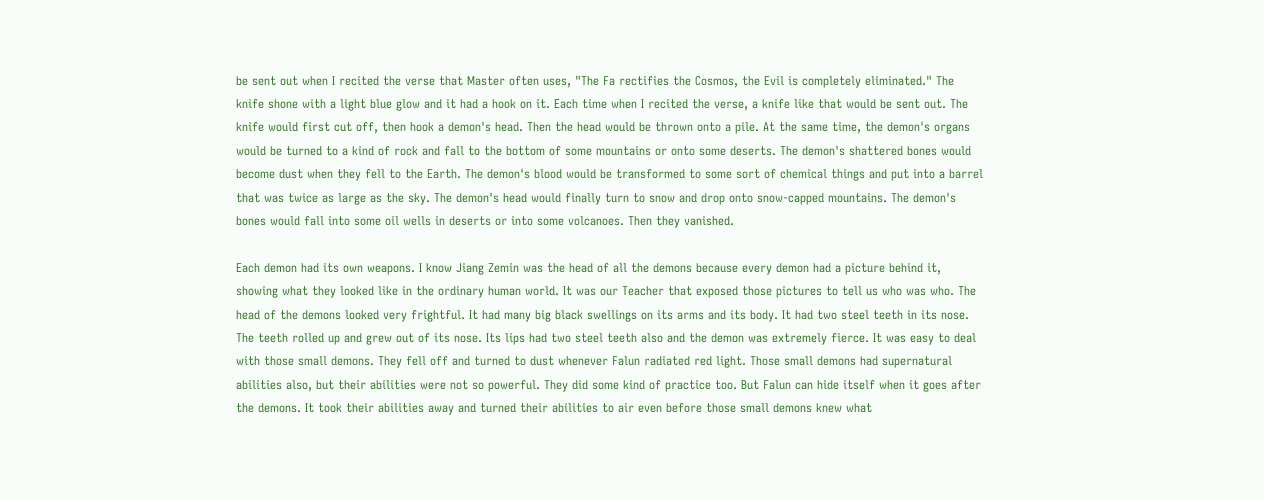be sent out when I recited the verse that Master often uses, "The Fa rectifies the Cosmos, the Evil is completely eliminated." The knife shone with a light blue glow and it had a hook on it. Each time when I recited the verse, a knife like that would be sent out. The knife would first cut off, then hook a demon's head. Then the head would be thrown onto a pile. At the same time, the demon's organs would be turned to a kind of rock and fall to the bottom of some mountains or onto some deserts. The demon's shattered bones would become dust when they fell to the Earth. The demon's blood would be transformed to some sort of chemical things and put into a barrel that was twice as large as the sky. The demon's head would finally turn to snow and drop onto snow-capped mountains. The demon's bones would fall into some oil wells in deserts or into some volcanoes. Then they vanished.

Each demon had its own weapons. I know Jiang Zemin was the head of all the demons because every demon had a picture behind it, showing what they looked like in the ordinary human world. It was our Teacher that exposed those pictures to tell us who was who. The head of the demons looked very frightful. It had many big black swellings on its arms and its body. It had two steel teeth in its nose. The teeth rolled up and grew out of its nose. Its lips had two steel teeth also and the demon was extremely fierce. It was easy to deal with those small demons. They fell off and turned to dust whenever Falun radiated red light. Those small demons had supernatural abilities also, but their abilities were not so powerful. They did some kind of practice too. But Falun can hide itself when it goes after the demons. It took their abilities away and turned their abilities to air even before those small demons knew what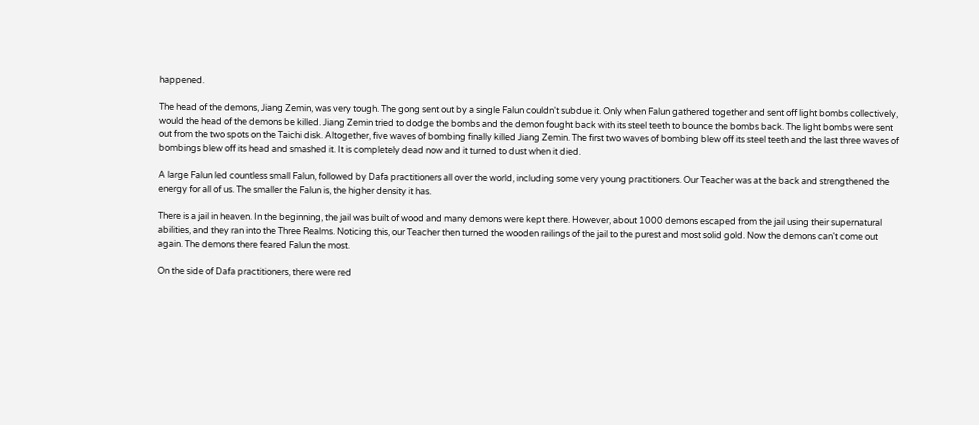happened.

The head of the demons, Jiang Zemin, was very tough. The gong sent out by a single Falun couldn't subdue it. Only when Falun gathered together and sent off light bombs collectively, would the head of the demons be killed. Jiang Zemin tried to dodge the bombs and the demon fought back with its steel teeth to bounce the bombs back. The light bombs were sent out from the two spots on the Taichi disk. Altogether, five waves of bombing finally killed Jiang Zemin. The first two waves of bombing blew off its steel teeth and the last three waves of bombings blew off its head and smashed it. It is completely dead now and it turned to dust when it died.

A large Falun led countless small Falun, followed by Dafa practitioners all over the world, including some very young practitioners. Our Teacher was at the back and strengthened the energy for all of us. The smaller the Falun is, the higher density it has.

There is a jail in heaven. In the beginning, the jail was built of wood and many demons were kept there. However, about 1000 demons escaped from the jail using their supernatural abilities, and they ran into the Three Realms. Noticing this, our Teacher then turned the wooden railings of the jail to the purest and most solid gold. Now the demons can't come out again. The demons there feared Falun the most.

On the side of Dafa practitioners, there were red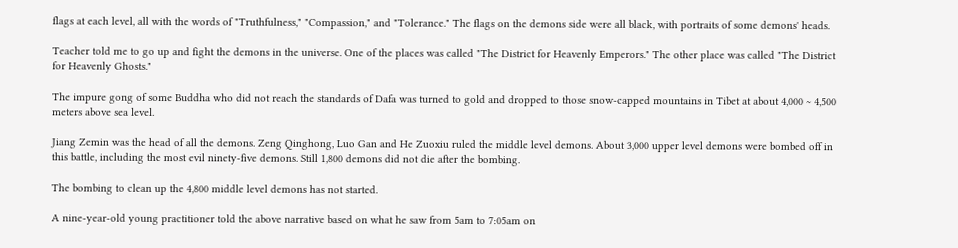flags at each level, all with the words of "Truthfulness," "Compassion," and "Tolerance." The flags on the demons side were all black, with portraits of some demons' heads.

Teacher told me to go up and fight the demons in the universe. One of the places was called "The District for Heavenly Emperors." The other place was called "The District for Heavenly Ghosts."

The impure gong of some Buddha who did not reach the standards of Dafa was turned to gold and dropped to those snow-capped mountains in Tibet at about 4,000 ~ 4,500 meters above sea level.

Jiang Zemin was the head of all the demons. Zeng Qinghong, Luo Gan and He Zuoxiu ruled the middle level demons. About 3,000 upper level demons were bombed off in this battle, including the most evil ninety-five demons. Still 1,800 demons did not die after the bombing.

The bombing to clean up the 4,800 middle level demons has not started.

A nine-year-old young practitioner told the above narrative based on what he saw from 5am to 7:05am on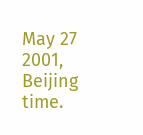May 27 2001, Beijing time.